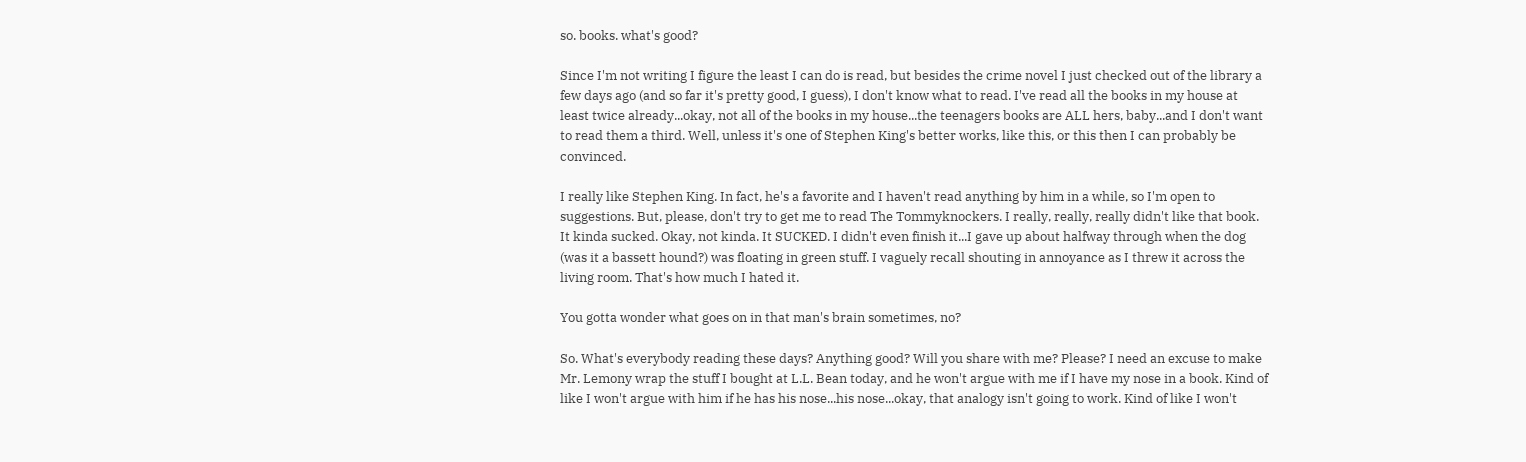so. books. what's good?

Since I'm not writing I figure the least I can do is read, but besides the crime novel I just checked out of the library a few days ago (and so far it's pretty good, I guess), I don't know what to read. I've read all the books in my house at least twice already...okay, not all of the books in my house...the teenagers books are ALL hers, baby...and I don't want to read them a third. Well, unless it's one of Stephen King's better works, like this, or this then I can probably be convinced.

I really like Stephen King. In fact, he's a favorite and I haven't read anything by him in a while, so I'm open to suggestions. But, please, don't try to get me to read The Tommyknockers. I really, really, really didn't like that book. It kinda sucked. Okay, not kinda. It SUCKED. I didn't even finish it...I gave up about halfway through when the dog (was it a bassett hound?) was floating in green stuff. I vaguely recall shouting in annoyance as I threw it across the living room. That's how much I hated it.

You gotta wonder what goes on in that man's brain sometimes, no?

So. What's everybody reading these days? Anything good? Will you share with me? Please? I need an excuse to make Mr. Lemony wrap the stuff I bought at L.L. Bean today, and he won't argue with me if I have my nose in a book. Kind of like I won't argue with him if he has his nose...his nose...okay, that analogy isn't going to work. Kind of like I won't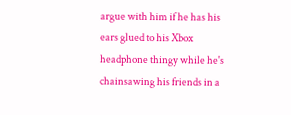argue with him if he has his ears glued to his Xbox headphone thingy while he's chainsawing his friends in a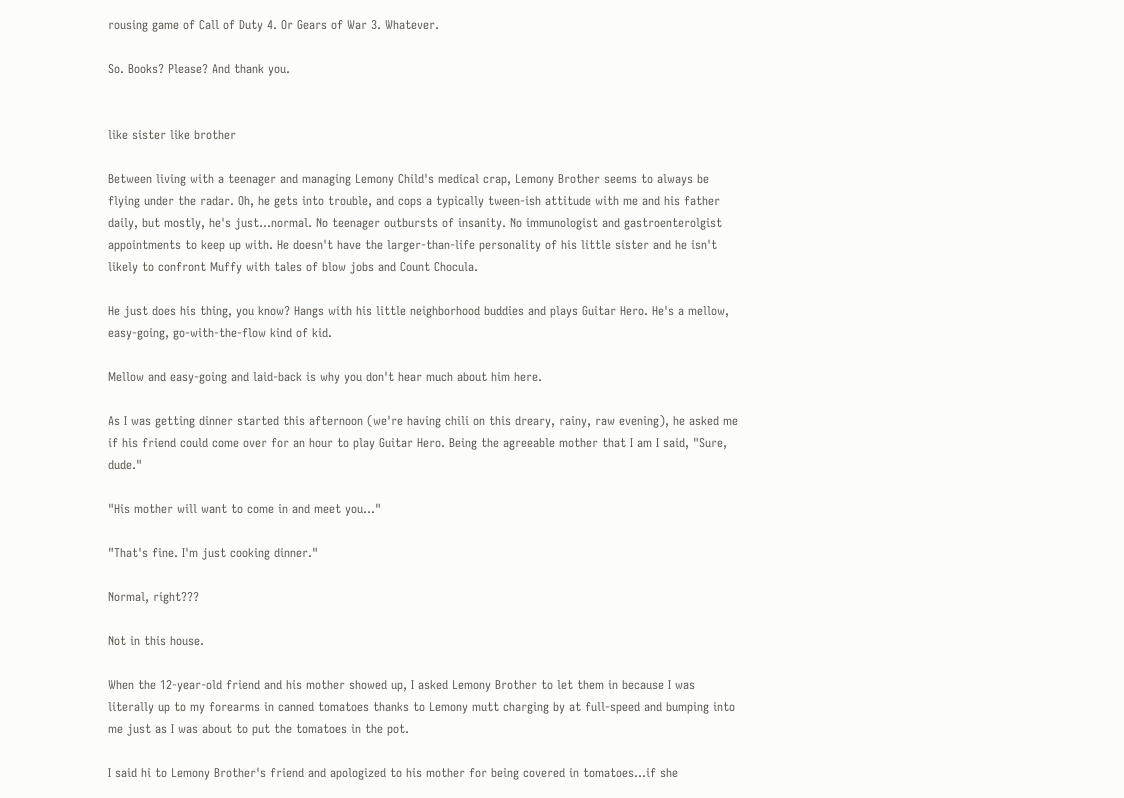rousing game of Call of Duty 4. Or Gears of War 3. Whatever.

So. Books? Please? And thank you.


like sister like brother

Between living with a teenager and managing Lemony Child's medical crap, Lemony Brother seems to always be flying under the radar. Oh, he gets into trouble, and cops a typically tween-ish attitude with me and his father daily, but mostly, he's just...normal. No teenager outbursts of insanity. No immunologist and gastroenterolgist appointments to keep up with. He doesn't have the larger-than-life personality of his little sister and he isn't likely to confront Muffy with tales of blow jobs and Count Chocula.

He just does his thing, you know? Hangs with his little neighborhood buddies and plays Guitar Hero. He's a mellow, easy-going, go-with-the-flow kind of kid.

Mellow and easy-going and laid-back is why you don't hear much about him here.

As I was getting dinner started this afternoon (we're having chili on this dreary, rainy, raw evening), he asked me if his friend could come over for an hour to play Guitar Hero. Being the agreeable mother that I am I said, "Sure, dude."

"His mother will want to come in and meet you..."

"That's fine. I'm just cooking dinner."

Normal, right???

Not in this house.

When the 12-year-old friend and his mother showed up, I asked Lemony Brother to let them in because I was literally up to my forearms in canned tomatoes thanks to Lemony mutt charging by at full-speed and bumping into me just as I was about to put the tomatoes in the pot.

I said hi to Lemony Brother's friend and apologized to his mother for being covered in tomatoes...if she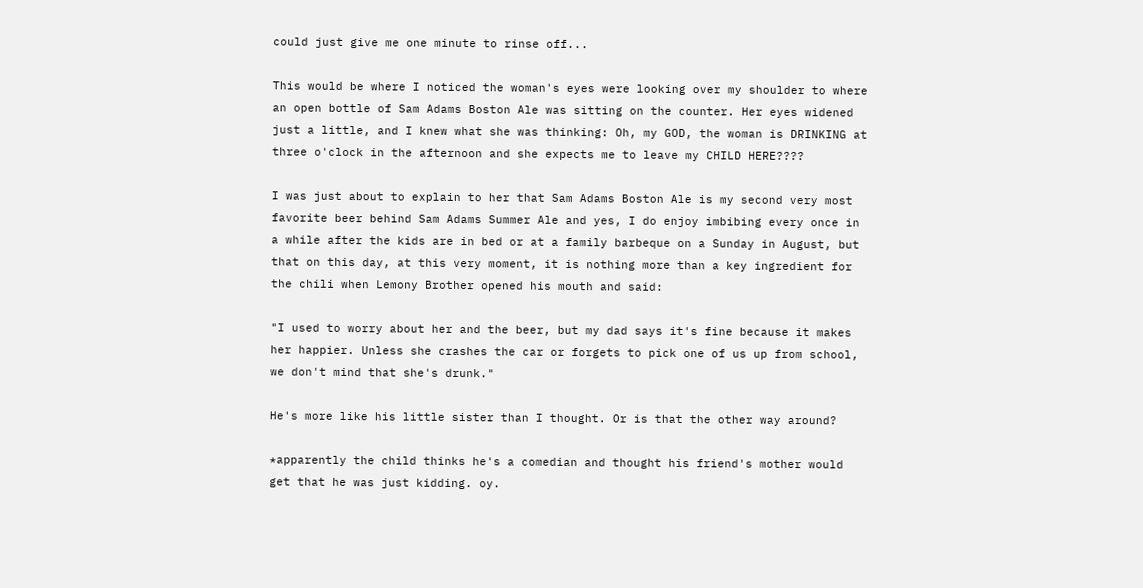could just give me one minute to rinse off...

This would be where I noticed the woman's eyes were looking over my shoulder to where an open bottle of Sam Adams Boston Ale was sitting on the counter. Her eyes widened just a little, and I knew what she was thinking: Oh, my GOD, the woman is DRINKING at three o'clock in the afternoon and she expects me to leave my CHILD HERE????

I was just about to explain to her that Sam Adams Boston Ale is my second very most favorite beer behind Sam Adams Summer Ale and yes, I do enjoy imbibing every once in a while after the kids are in bed or at a family barbeque on a Sunday in August, but that on this day, at this very moment, it is nothing more than a key ingredient for the chili when Lemony Brother opened his mouth and said:

"I used to worry about her and the beer, but my dad says it's fine because it makes her happier. Unless she crashes the car or forgets to pick one of us up from school, we don't mind that she's drunk."

He's more like his little sister than I thought. Or is that the other way around?

*apparently the child thinks he's a comedian and thought his friend's mother would get that he was just kidding. oy.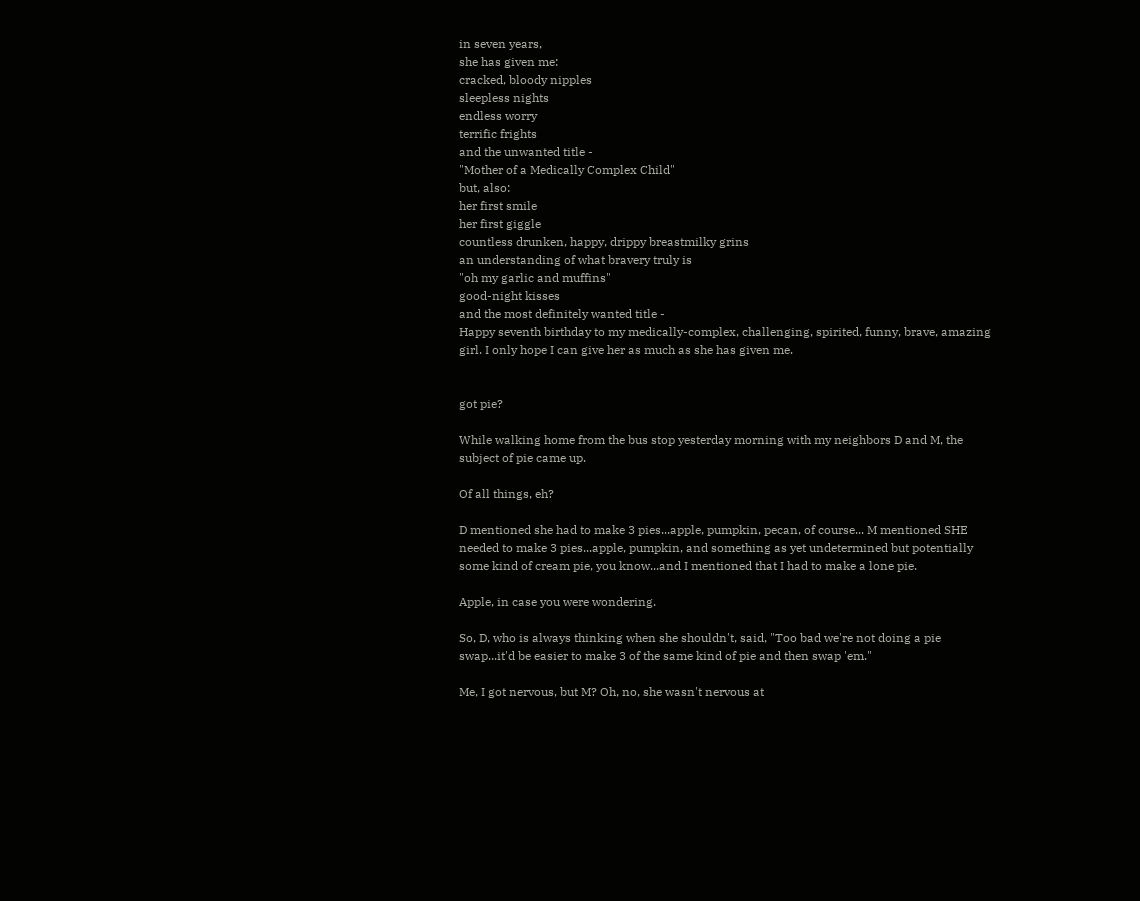in seven years,
she has given me:
cracked, bloody nipples
sleepless nights
endless worry
terrific frights
and the unwanted title -
"Mother of a Medically Complex Child"
but, also:
her first smile
her first giggle
countless drunken, happy, drippy breastmilky grins
an understanding of what bravery truly is
"oh my garlic and muffins"
good-night kisses
and the most definitely wanted title -
Happy seventh birthday to my medically-complex, challenging, spirited, funny, brave, amazing girl. I only hope I can give her as much as she has given me.


got pie?

While walking home from the bus stop yesterday morning with my neighbors D and M, the subject of pie came up.

Of all things, eh?

D mentioned she had to make 3 pies...apple, pumpkin, pecan, of course... M mentioned SHE needed to make 3 pies...apple, pumpkin, and something as yet undetermined but potentially some kind of cream pie, you know...and I mentioned that I had to make a lone pie.

Apple, in case you were wondering.

So, D, who is always thinking when she shouldn't, said, "Too bad we're not doing a pie swap...it'd be easier to make 3 of the same kind of pie and then swap 'em."

Me, I got nervous, but M? Oh, no, she wasn't nervous at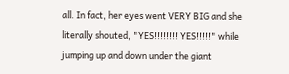all. In fact, her eyes went VERY BIG and she literally shouted, "YES!!!!!!!! YES!!!!!" while jumping up and down under the giant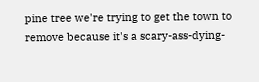pine tree we're trying to get the town to remove because it's a scary-ass-dying-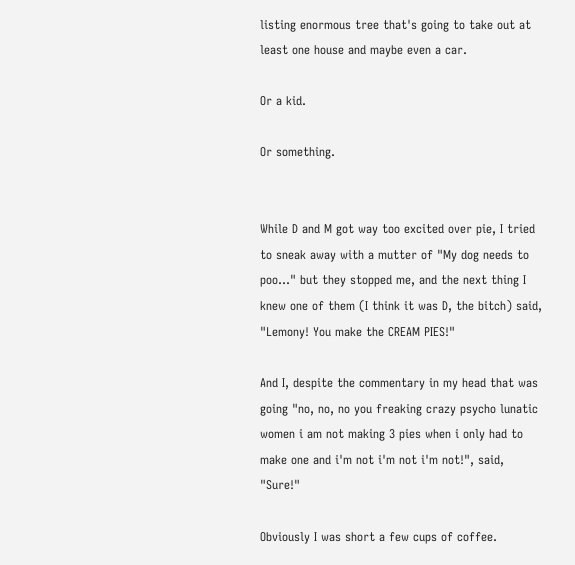listing enormous tree that's going to take out at least one house and maybe even a car.

Or a kid.

Or something.


While D and M got way too excited over pie, I tried to sneak away with a mutter of "My dog needs to poo..." but they stopped me, and the next thing I knew one of them (I think it was D, the bitch) said, "Lemony! You make the CREAM PIES!"

And I, despite the commentary in my head that was going "no, no, no you freaking crazy psycho lunatic women i am not making 3 pies when i only had to make one and i'm not i'm not i'm not!", said, "Sure!"

Obviously I was short a few cups of coffee.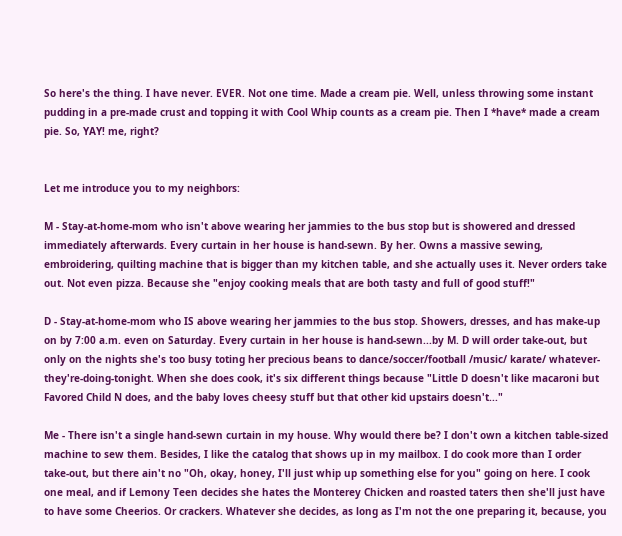So here's the thing. I have never. EVER. Not one time. Made a cream pie. Well, unless throwing some instant pudding in a pre-made crust and topping it with Cool Whip counts as a cream pie. Then I *have* made a cream pie. So, YAY! me, right?


Let me introduce you to my neighbors:

M - Stay-at-home-mom who isn't above wearing her jammies to the bus stop but is showered and dressed immediately afterwards. Every curtain in her house is hand-sewn. By her. Owns a massive sewing, embroidering, quilting machine that is bigger than my kitchen table, and she actually uses it. Never orders take out. Not even pizza. Because she "enjoy cooking meals that are both tasty and full of good stuff!"

D - Stay-at-home-mom who IS above wearing her jammies to the bus stop. Showers, dresses, and has make-up on by 7:00 a.m. even on Saturday. Every curtain in her house is hand-sewn...by M. D will order take-out, but only on the nights she's too busy toting her precious beans to dance/soccer/football /music/ karate/ whatever-they're-doing-tonight. When she does cook, it's six different things because "Little D doesn't like macaroni but Favored Child N does, and the baby loves cheesy stuff but that other kid upstairs doesn't..."

Me - There isn't a single hand-sewn curtain in my house. Why would there be? I don't own a kitchen table-sized machine to sew them. Besides, I like the catalog that shows up in my mailbox. I do cook more than I order take-out, but there ain't no "Oh, okay, honey, I'll just whip up something else for you" going on here. I cook one meal, and if Lemony Teen decides she hates the Monterey Chicken and roasted taters then she'll just have to have some Cheerios. Or crackers. Whatever she decides, as long as I'm not the one preparing it, because, you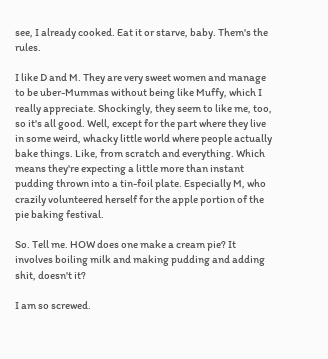see, I already cooked. Eat it or starve, baby. Them's the rules.

I like D and M. They are very sweet women and manage to be uber-Mummas without being like Muffy, which I really appreciate. Shockingly, they seem to like me, too, so it's all good. Well, except for the part where they live in some weird, whacky little world where people actually bake things. Like, from scratch and everything. Which means they're expecting a little more than instant pudding thrown into a tin-foil plate. Especially M, who crazily volunteered herself for the apple portion of the pie baking festival.

So. Tell me. HOW does one make a cream pie? It involves boiling milk and making pudding and adding shit, doesn't it?

I am so screwed.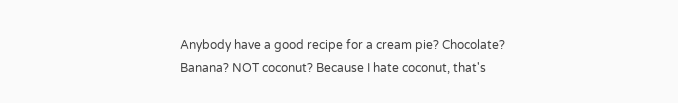Anybody have a good recipe for a cream pie? Chocolate? Banana? NOT coconut? Because I hate coconut, that's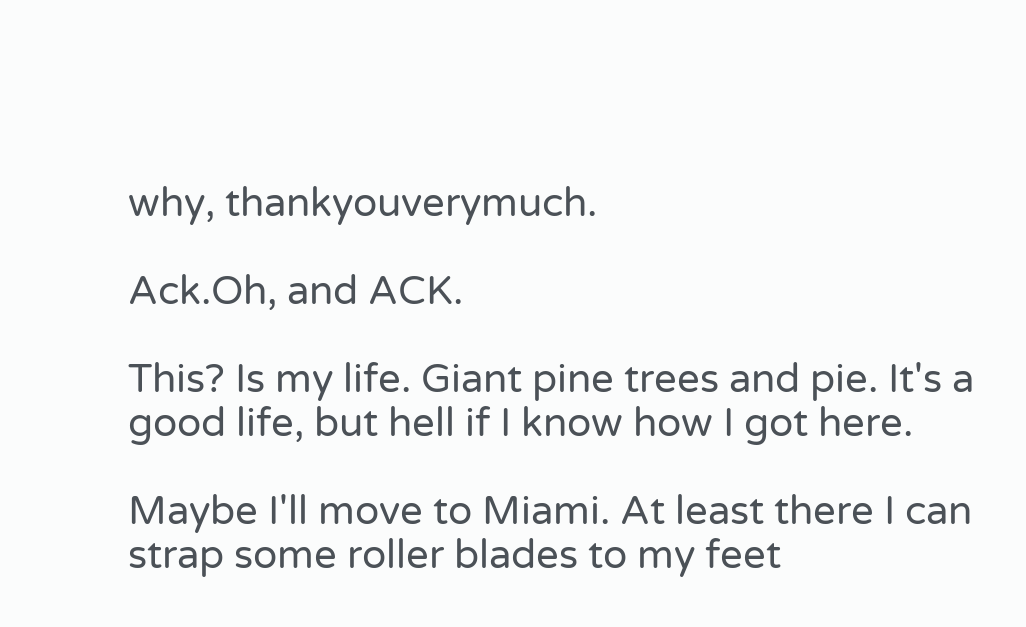why, thankyouverymuch.

Ack.Oh, and ACK.

This? Is my life. Giant pine trees and pie. It's a good life, but hell if I know how I got here.

Maybe I'll move to Miami. At least there I can strap some roller blades to my feet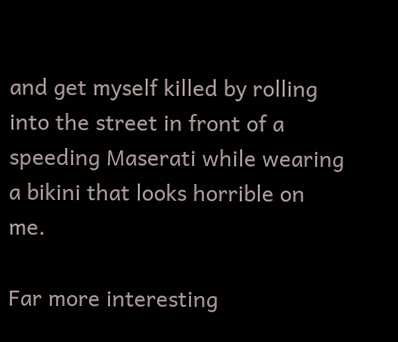and get myself killed by rolling into the street in front of a speeding Maserati while wearing a bikini that looks horrible on me.

Far more interesting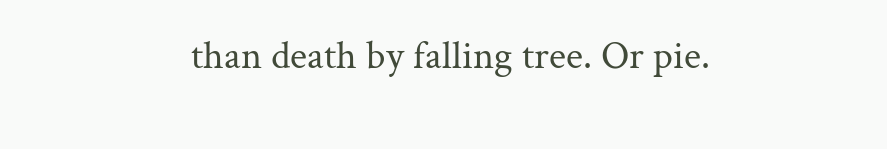than death by falling tree. Or pie.